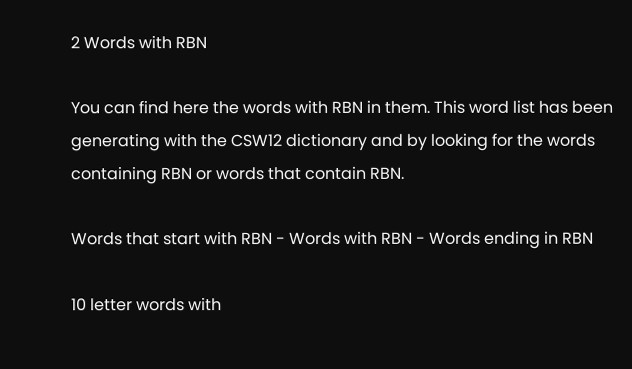2 Words with RBN

You can find here the words with RBN in them. This word list has been generating with the CSW12 dictionary and by looking for the words containing RBN or words that contain RBN.

Words that start with RBN - Words with RBN - Words ending in RBN

10 letter words with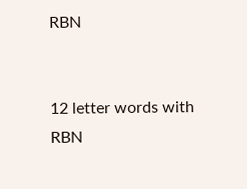RBN


12 letter words with RBN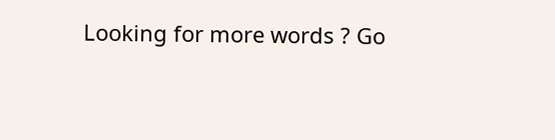Looking for more words ? Go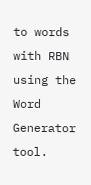to words with RBN using the Word Generator tool.